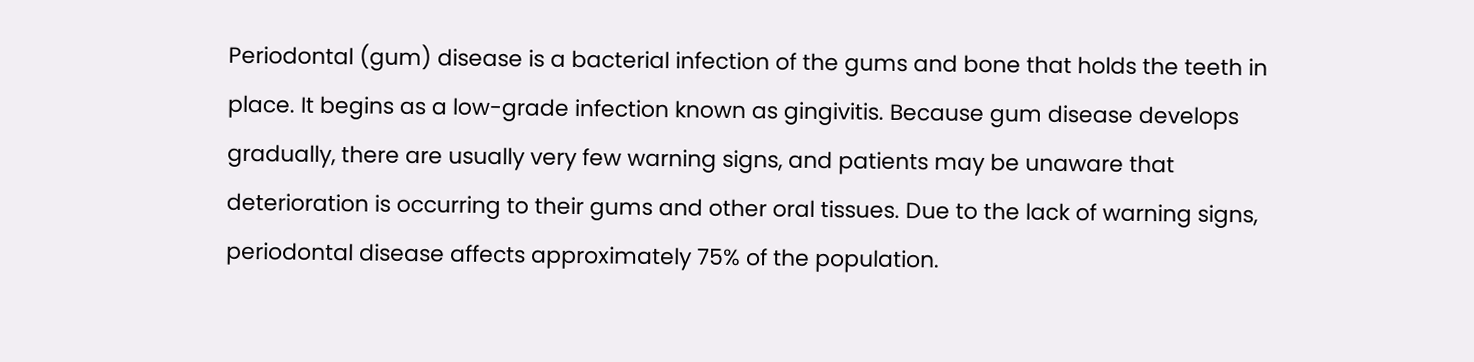Periodontal (gum) disease is a bacterial infection of the gums and bone that holds the teeth in place. It begins as a low-grade infection known as gingivitis. Because gum disease develops gradually, there are usually very few warning signs, and patients may be unaware that deterioration is occurring to their gums and other oral tissues. Due to the lack of warning signs, periodontal disease affects approximately 75% of the population.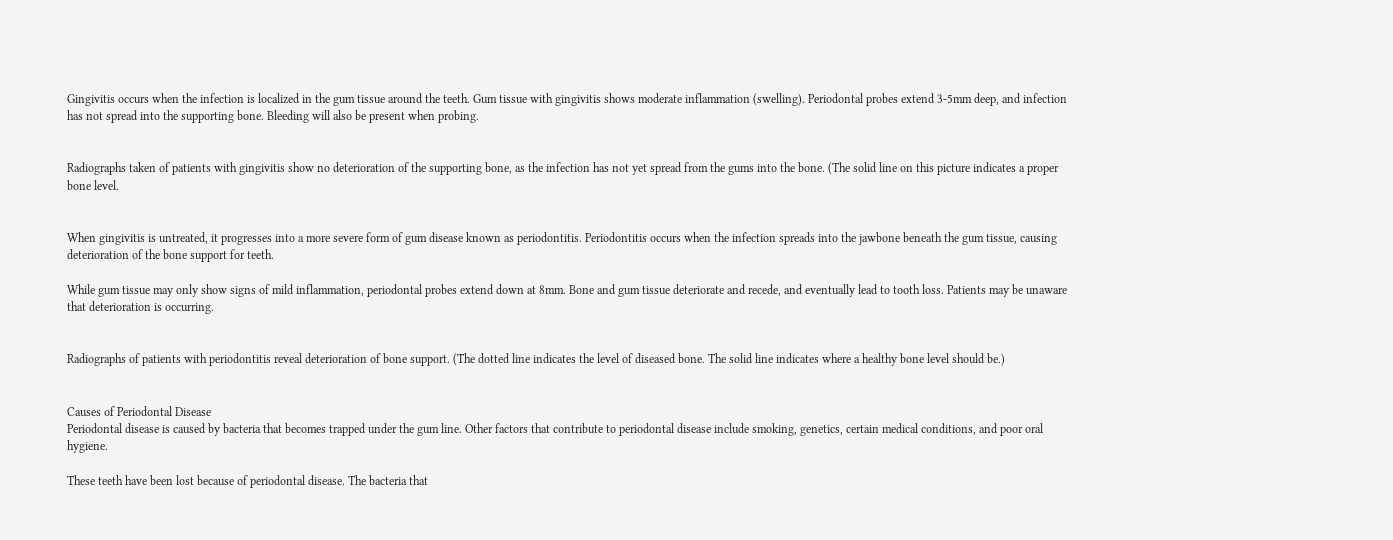Gingivitis occurs when the infection is localized in the gum tissue around the teeth. Gum tissue with gingivitis shows moderate inflammation (swelling). Periodontal probes extend 3-5mm deep, and infection has not spread into the supporting bone. Bleeding will also be present when probing.


Radiographs taken of patients with gingivitis show no deterioration of the supporting bone, as the infection has not yet spread from the gums into the bone. (The solid line on this picture indicates a proper bone level.


When gingivitis is untreated, it progresses into a more severe form of gum disease known as periodontitis. Periodontitis occurs when the infection spreads into the jawbone beneath the gum tissue, causing deterioration of the bone support for teeth.

While gum tissue may only show signs of mild inflammation, periodontal probes extend down at 8mm. Bone and gum tissue deteriorate and recede, and eventually lead to tooth loss. Patients may be unaware that deterioration is occurring.


Radiographs of patients with periodontitis reveal deterioration of bone support. (The dotted line indicates the level of diseased bone. The solid line indicates where a healthy bone level should be.)


Causes of Periodontal Disease
Periodontal disease is caused by bacteria that becomes trapped under the gum line. Other factors that contribute to periodontal disease include smoking, genetics, certain medical conditions, and poor oral hygiene.

These teeth have been lost because of periodontal disease. The bacteria that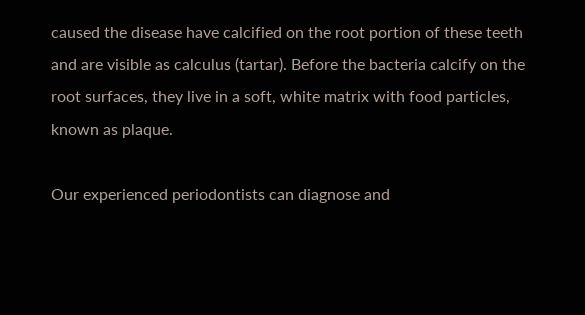caused the disease have calcified on the root portion of these teeth and are visible as calculus (tartar). Before the bacteria calcify on the root surfaces, they live in a soft, white matrix with food particles, known as plaque.

Our experienced periodontists can diagnose and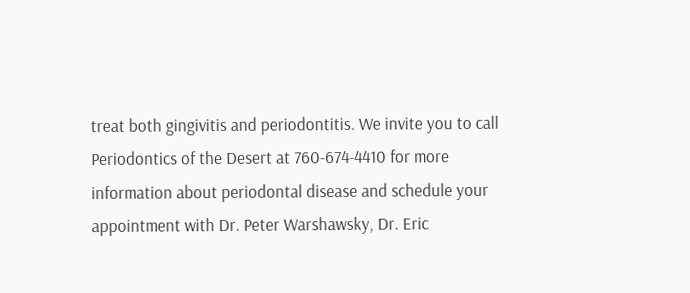treat both gingivitis and periodontitis. We invite you to call Periodontics of the Desert at 760-674-4410 for more information about periodontal disease and schedule your appointment with Dr. Peter Warshawsky, Dr. Eric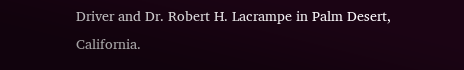Driver and Dr. Robert H. Lacrampe in Palm Desert, California.